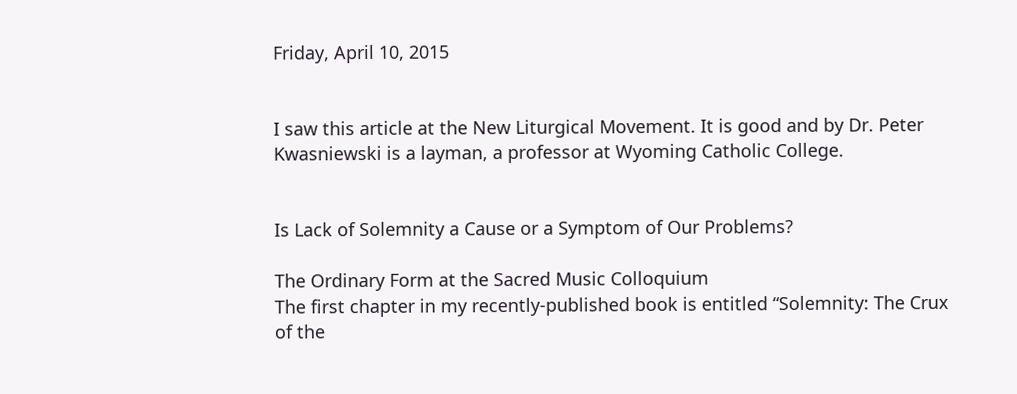Friday, April 10, 2015


I saw this article at the New Liturgical Movement. It is good and by Dr. Peter Kwasniewski is a layman, a professor at Wyoming Catholic College.


Is Lack of Solemnity a Cause or a Symptom of Our Problems?

The Ordinary Form at the Sacred Music Colloquium
The first chapter in my recently-published book is entitled “Solemnity: The Crux of the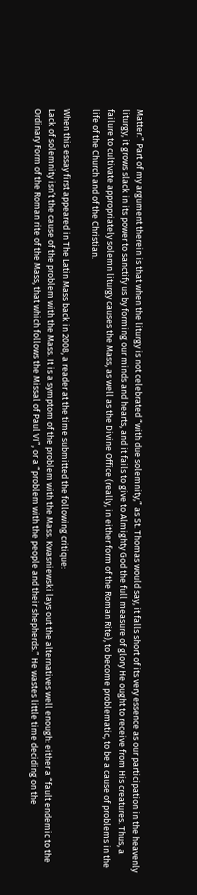Matter.” Part of my argument therein is that when the liturgy is not celebrated “with due solemnity,” as St. Thomas would say, it falls short of its very essence as our participation in the heavenly liturgy, it grows slack in its power to sanctify us by forming our minds and hearts, and it fails to give to Almighty God the full measure of glory He ought to receive from His creatures. Thus, a failure to cultivate appropriately solemn liturgy causes the Mass, as well as the Divine Office (really, in either form of the Roman Rite), to become problematic, to be a cause of problems in the life of the Church and of the Christian.

When this essay first appeared in The Latin Mass back in 2008, a reader at the time submitted the following critique:
Lack of solemnity isn’t the cause of the problem with the Mass. It is a symptom of the problem with the Mass. Kwasniewski lays out the alternatives well enough: either a “fault endemic to the Ordinary Form of the Roman rite of the Mass, that which follows the Missal of Paul VI”, or a “problem with the people and their shepherds.” He wastes little time deciding on the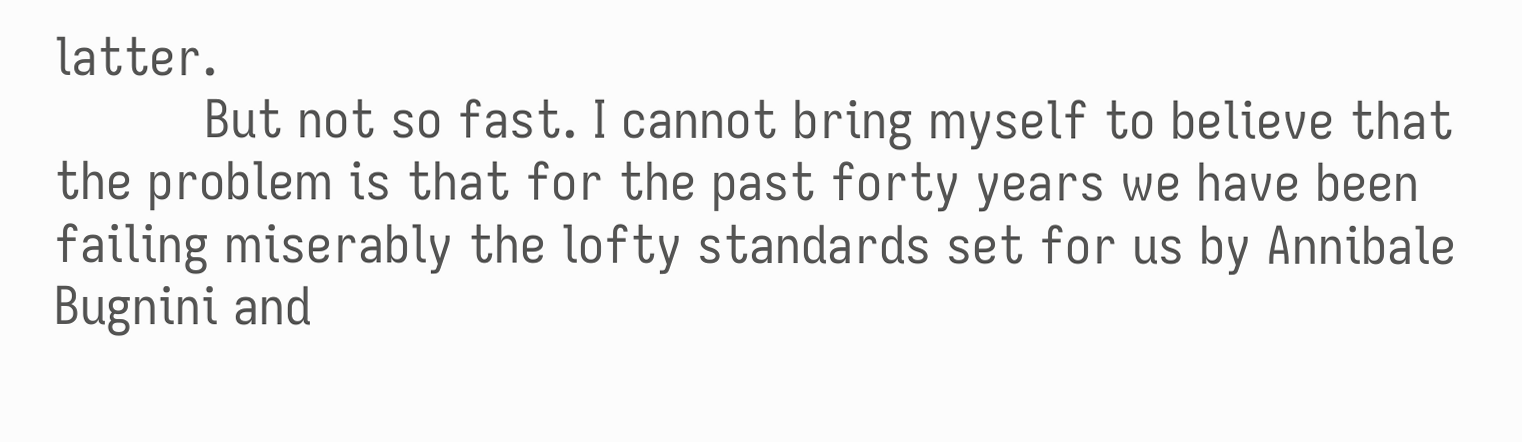latter.
          But not so fast. I cannot bring myself to believe that the problem is that for the past forty years we have been failing miserably the lofty standards set for us by Annibale Bugnini and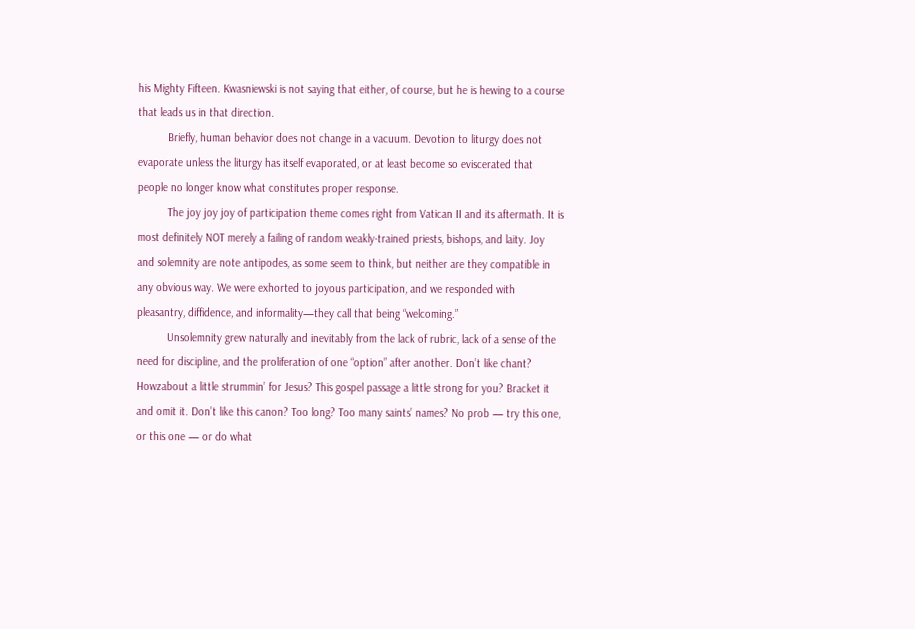his Mighty Fifteen. Kwasniewski is not saying that either, of course, but he is hewing to a course that leads us in that direction.
          Briefly, human behavior does not change in a vacuum. Devotion to liturgy does not evaporate unless the liturgy has itself evaporated, or at least become so eviscerated that people no longer know what constitutes proper response.
          The joy joy joy of participation theme comes right from Vatican II and its aftermath. It is most definitely NOT merely a failing of random weakly-trained priests, bishops, and laity. Joy and solemnity are note antipodes, as some seem to think, but neither are they compatible in any obvious way. We were exhorted to joyous participation, and we responded with pleasantry, diffidence, and informality—they call that being “welcoming.”
          Unsolemnity grew naturally and inevitably from the lack of rubric, lack of a sense of the need for discipline, and the proliferation of one “option” after another. Don’t like chant? Howzabout a little strummin’ for Jesus? This gospel passage a little strong for you? Bracket it and omit it. Don’t like this canon? Too long? Too many saints’ names? No prob — try this one, or this one — or do what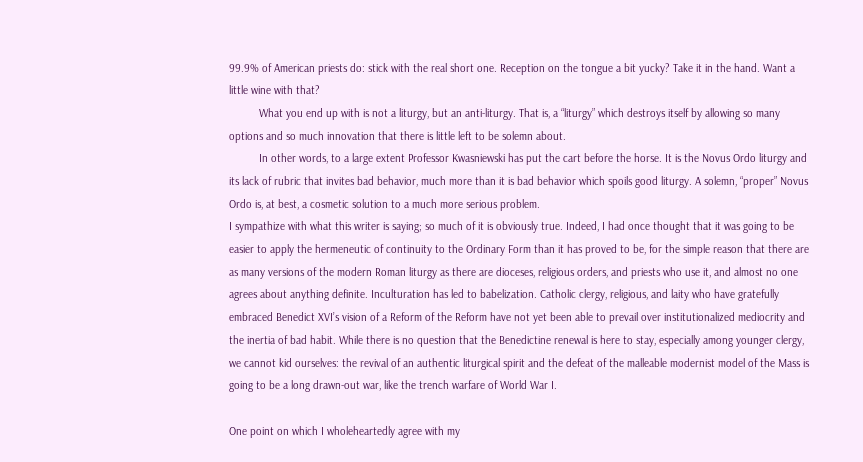99.9% of American priests do: stick with the real short one. Reception on the tongue a bit yucky? Take it in the hand. Want a little wine with that?
          What you end up with is not a liturgy, but an anti-liturgy. That is, a “liturgy” which destroys itself by allowing so many options and so much innovation that there is little left to be solemn about.
          In other words, to a large extent Professor Kwasniewski has put the cart before the horse. It is the Novus Ordo liturgy and its lack of rubric that invites bad behavior, much more than it is bad behavior which spoils good liturgy. A solemn, “proper” Novus Ordo is, at best, a cosmetic solution to a much more serious problem.
I sympathize with what this writer is saying; so much of it is obviously true. Indeed, I had once thought that it was going to be easier to apply the hermeneutic of continuity to the Ordinary Form than it has proved to be, for the simple reason that there are as many versions of the modern Roman liturgy as there are dioceses, religious orders, and priests who use it, and almost no one agrees about anything definite. Inculturation has led to babelization. Catholic clergy, religious, and laity who have gratefully embraced Benedict XVI’s vision of a Reform of the Reform have not yet been able to prevail over institutionalized mediocrity and the inertia of bad habit. While there is no question that the Benedictine renewal is here to stay, especially among younger clergy, we cannot kid ourselves: the revival of an authentic liturgical spirit and the defeat of the malleable modernist model of the Mass is going to be a long drawn-out war, like the trench warfare of World War I.

One point on which I wholeheartedly agree with my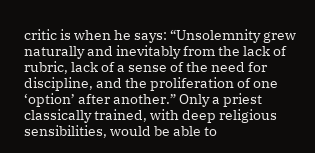critic is when he says: “Unsolemnity grew naturally and inevitably from the lack of rubric, lack of a sense of the need for discipline, and the proliferation of one ‘option’ after another.” Only a priest classically trained, with deep religious sensibilities, would be able to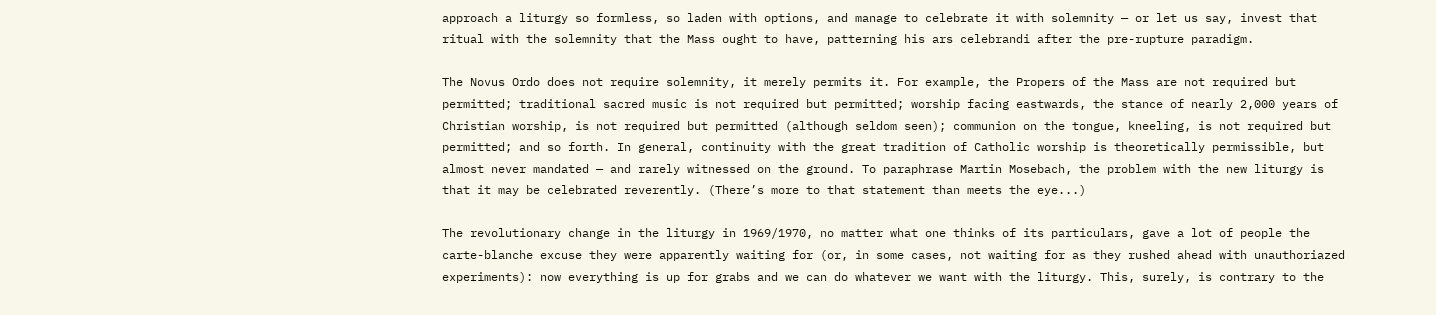approach a liturgy so formless, so laden with options, and manage to celebrate it with solemnity — or let us say, invest that ritual with the solemnity that the Mass ought to have, patterning his ars celebrandi after the pre-rupture paradigm.

The Novus Ordo does not require solemnity, it merely permits it. For example, the Propers of the Mass are not required but permitted; traditional sacred music is not required but permitted; worship facing eastwards, the stance of nearly 2,000 years of Christian worship, is not required but permitted (although seldom seen); communion on the tongue, kneeling, is not required but permitted; and so forth. In general, continuity with the great tradition of Catholic worship is theoretically permissible, but almost never mandated — and rarely witnessed on the ground. To paraphrase Martin Mosebach, the problem with the new liturgy is that it may be celebrated reverently. (There’s more to that statement than meets the eye...)

The revolutionary change in the liturgy in 1969/1970, no matter what one thinks of its particulars, gave a lot of people the carte-blanche excuse they were apparently waiting for (or, in some cases, not waiting for as they rushed ahead with unauthoriazed experiments): now everything is up for grabs and we can do whatever we want with the liturgy. This, surely, is contrary to the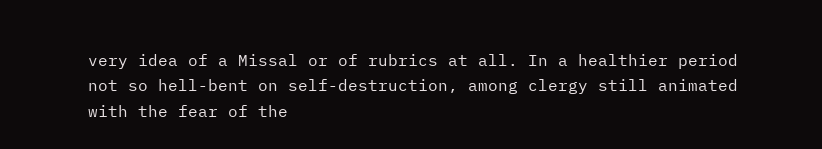very idea of a Missal or of rubrics at all. In a healthier period not so hell-bent on self-destruction, among clergy still animated with the fear of the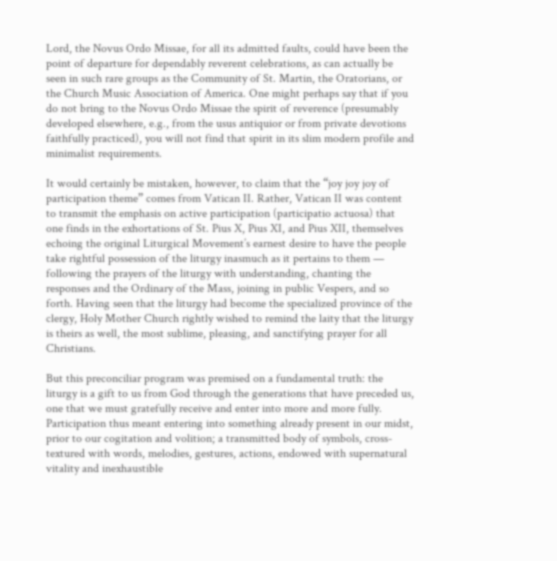Lord, the Novus Ordo Missae, for all its admitted faults, could have been the point of departure for dependably reverent celebrations, as can actually be seen in such rare groups as the Community of St. Martin, the Oratorians, or the Church Music Association of America. One might perhaps say that if you do not bring to the Novus Ordo Missae the spirit of reverence (presumably developed elsewhere, e.g., from the usus antiquior or from private devotions faithfully practiced), you will not find that spirit in its slim modern profile and minimalist requirements.

It would certainly be mistaken, however, to claim that the “joy joy joy of participation theme” comes from Vatican II. Rather, Vatican II was content to transmit the emphasis on active participation (participatio actuosa) that one finds in the exhortations of St. Pius X, Pius XI, and Pius XII, themselves echoing the original Liturgical Movement’s earnest desire to have the people take rightful possession of the liturgy inasmuch as it pertains to them — following the prayers of the liturgy with understanding, chanting the responses and the Ordinary of the Mass, joining in public Vespers, and so forth. Having seen that the liturgy had become the specialized province of the clergy, Holy Mother Church rightly wished to remind the laity that the liturgy is theirs as well, the most sublime, pleasing, and sanctifying prayer for all Christians.

But this preconciliar program was premised on a fundamental truth: the liturgy is a gift to us from God through the generations that have preceded us, one that we must gratefully receive and enter into more and more fully. Participation thus meant entering into something already present in our midst, prior to our cogitation and volition; a transmitted body of symbols, cross-textured with words, melodies, gestures, actions, endowed with supernatural vitality and inexhaustible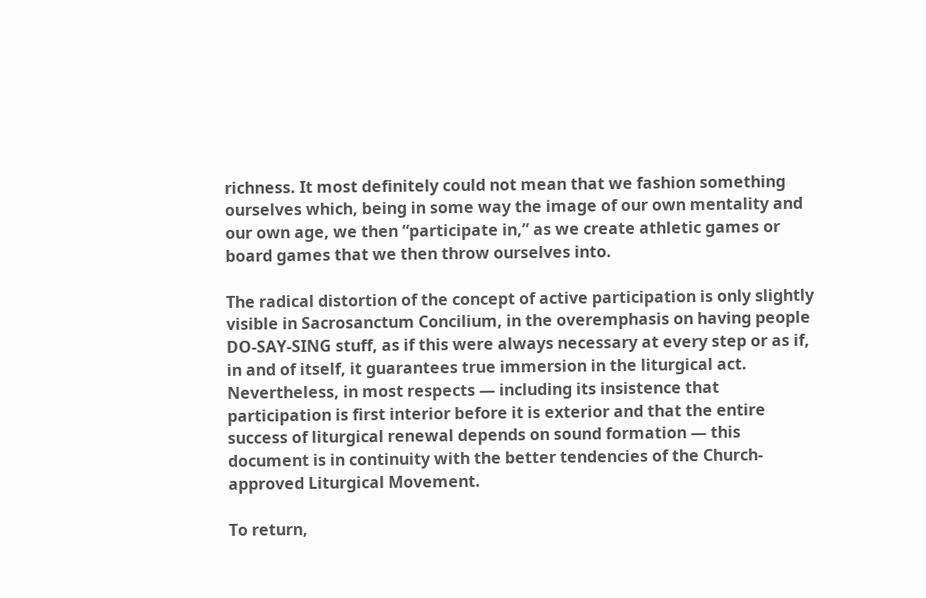richness. It most definitely could not mean that we fashion something ourselves which, being in some way the image of our own mentality and our own age, we then “participate in,” as we create athletic games or board games that we then throw ourselves into.

The radical distortion of the concept of active participation is only slightly visible in Sacrosanctum Concilium, in the overemphasis on having people DO-SAY-SING stuff, as if this were always necessary at every step or as if, in and of itself, it guarantees true immersion in the liturgical act. Nevertheless, in most respects — including its insistence that participation is first interior before it is exterior and that the entire success of liturgical renewal depends on sound formation — this document is in continuity with the better tendencies of the Church-approved Liturgical Movement.

To return,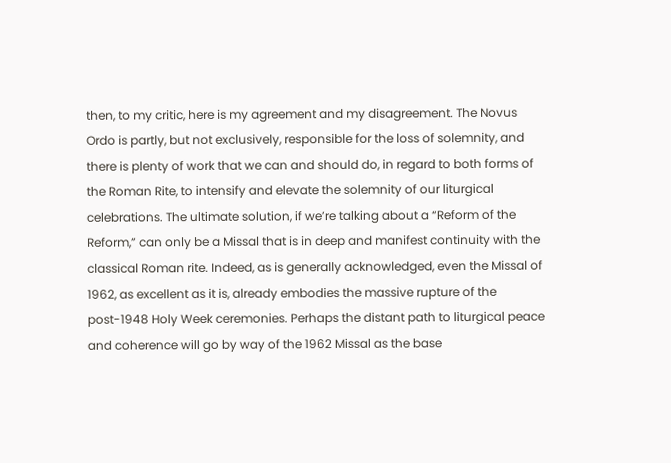then, to my critic, here is my agreement and my disagreement. The Novus Ordo is partly, but not exclusively, responsible for the loss of solemnity, and there is plenty of work that we can and should do, in regard to both forms of the Roman Rite, to intensify and elevate the solemnity of our liturgical celebrations. The ultimate solution, if we’re talking about a “Reform of the Reform,” can only be a Missal that is in deep and manifest continuity with the classical Roman rite. Indeed, as is generally acknowledged, even the Missal of 1962, as excellent as it is, already embodies the massive rupture of the post-1948 Holy Week ceremonies. Perhaps the distant path to liturgical peace and coherence will go by way of the 1962 Missal as the base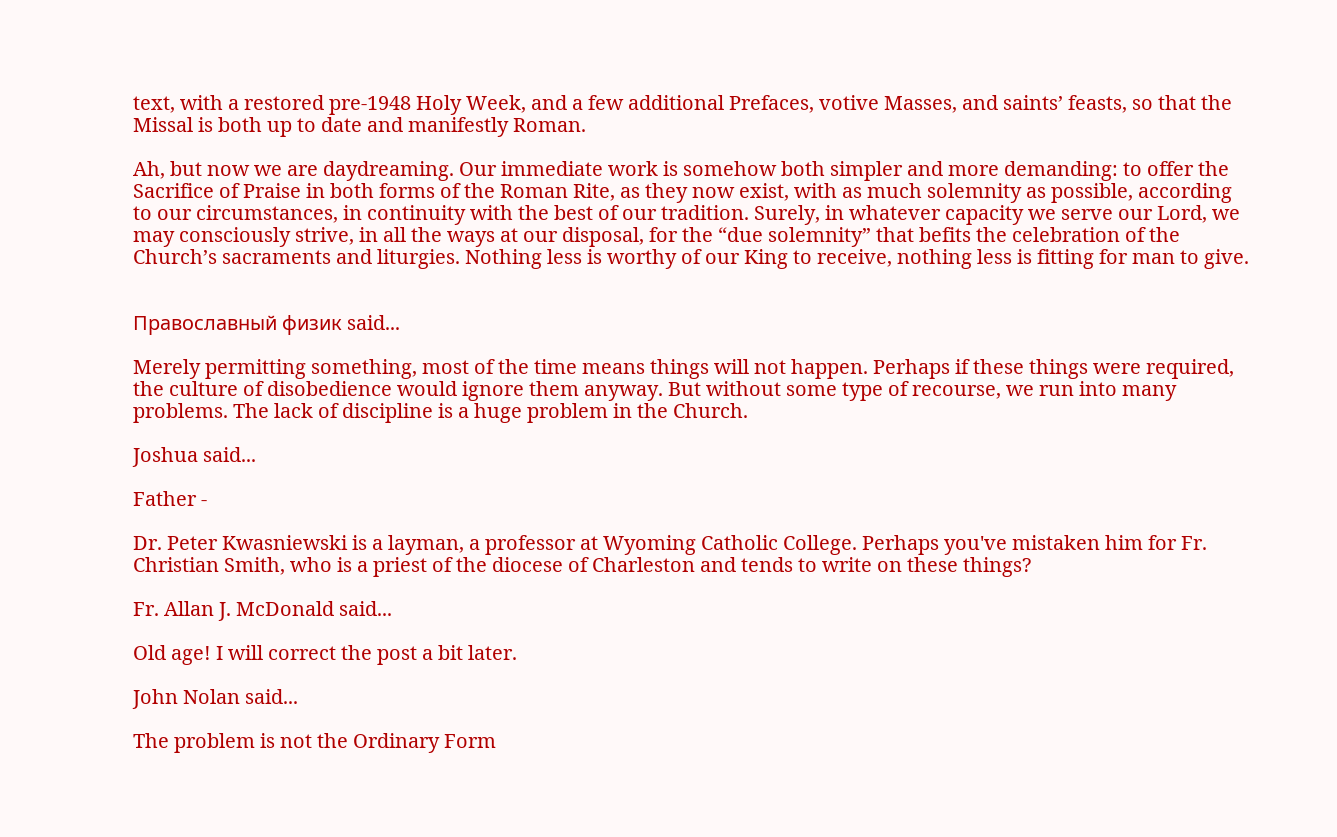text, with a restored pre-1948 Holy Week, and a few additional Prefaces, votive Masses, and saints’ feasts, so that the Missal is both up to date and manifestly Roman.

Ah, but now we are daydreaming. Our immediate work is somehow both simpler and more demanding: to offer the Sacrifice of Praise in both forms of the Roman Rite, as they now exist, with as much solemnity as possible, according to our circumstances, in continuity with the best of our tradition. Surely, in whatever capacity we serve our Lord, we may consciously strive, in all the ways at our disposal, for the “due solemnity” that befits the celebration of the Church’s sacraments and liturgies. Nothing less is worthy of our King to receive, nothing less is fitting for man to give.


Православный физик said...

Merely permitting something, most of the time means things will not happen. Perhaps if these things were required, the culture of disobedience would ignore them anyway. But without some type of recourse, we run into many problems. The lack of discipline is a huge problem in the Church.

Joshua said...

Father -

Dr. Peter Kwasniewski is a layman, a professor at Wyoming Catholic College. Perhaps you've mistaken him for Fr. Christian Smith, who is a priest of the diocese of Charleston and tends to write on these things?

Fr. Allan J. McDonald said...

Old age! I will correct the post a bit later.

John Nolan said...

The problem is not the Ordinary Form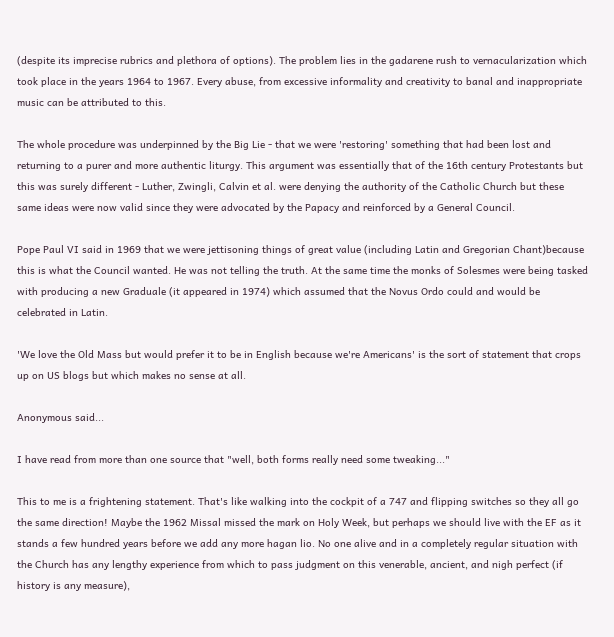(despite its imprecise rubrics and plethora of options). The problem lies in the gadarene rush to vernacularization which took place in the years 1964 to 1967. Every abuse, from excessive informality and creativity to banal and inappropriate music can be attributed to this.

The whole procedure was underpinned by the Big Lie - that we were 'restoring' something that had been lost and returning to a purer and more authentic liturgy. This argument was essentially that of the 16th century Protestants but this was surely different - Luther, Zwingli, Calvin et al. were denying the authority of the Catholic Church but these same ideas were now valid since they were advocated by the Papacy and reinforced by a General Council.

Pope Paul VI said in 1969 that we were jettisoning things of great value (including Latin and Gregorian Chant)because this is what the Council wanted. He was not telling the truth. At the same time the monks of Solesmes were being tasked with producing a new Graduale (it appeared in 1974) which assumed that the Novus Ordo could and would be celebrated in Latin.

'We love the Old Mass but would prefer it to be in English because we're Americans' is the sort of statement that crops up on US blogs but which makes no sense at all.

Anonymous said...

I have read from more than one source that "well, both forms really need some tweaking..."

This to me is a frightening statement. That's like walking into the cockpit of a 747 and flipping switches so they all go the same direction! Maybe the 1962 Missal missed the mark on Holy Week, but perhaps we should live with the EF as it stands a few hundred years before we add any more hagan lio. No one alive and in a completely regular situation with the Church has any lengthy experience from which to pass judgment on this venerable, ancient, and nigh perfect (if history is any measure),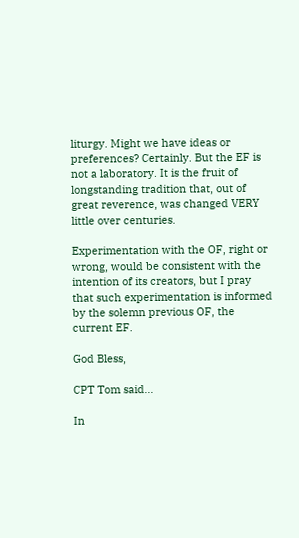liturgy. Might we have ideas or preferences? Certainly. But the EF is not a laboratory. It is the fruit of longstanding tradition that, out of great reverence, was changed VERY little over centuries.

Experimentation with the OF, right or wrong, would be consistent with the intention of its creators, but I pray that such experimentation is informed by the solemn previous OF, the current EF.

God Bless,

CPT Tom said...

In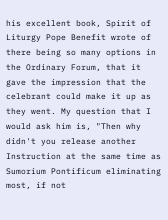his excellent book, Spirit of Liturgy Pope Benefit wrote of there being so many options in the Ordinary Forum, that it gave the impression that the celebrant could make it up as they went. My question that I would ask him is, "Then why didn't you release another Instruction at the same time as Sumorium Pontificum eliminating most, if not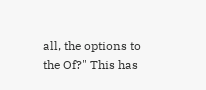all, the options to the Of?" This has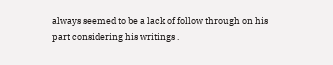always seemed to be a lack of follow through on his part considering his writings .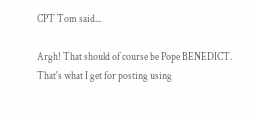CPT Tom said...

Argh! That should of course be Pope BENEDICT. That's what I get for posting using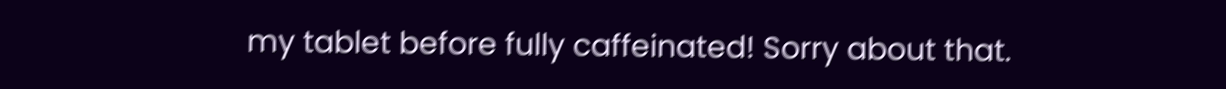my tablet before fully caffeinated! Sorry about that.